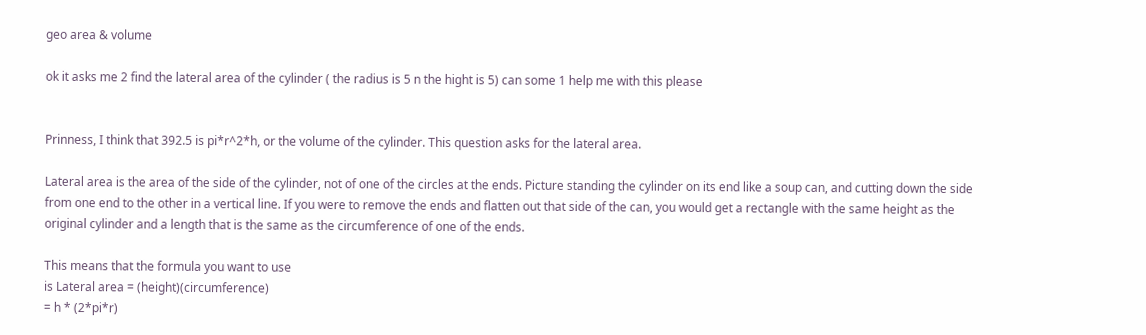geo area & volume

ok it asks me 2 find the lateral area of the cylinder ( the radius is 5 n the hight is 5) can some 1 help me with this please


Prinness, I think that 392.5 is pi*r^2*h, or the volume of the cylinder. This question asks for the lateral area.

Lateral area is the area of the side of the cylinder, not of one of the circles at the ends. Picture standing the cylinder on its end like a soup can, and cutting down the side from one end to the other in a vertical line. If you were to remove the ends and flatten out that side of the can, you would get a rectangle with the same height as the original cylinder and a length that is the same as the circumference of one of the ends.

This means that the formula you want to use
is Lateral area = (height)(circumference)
= h * (2*pi*r)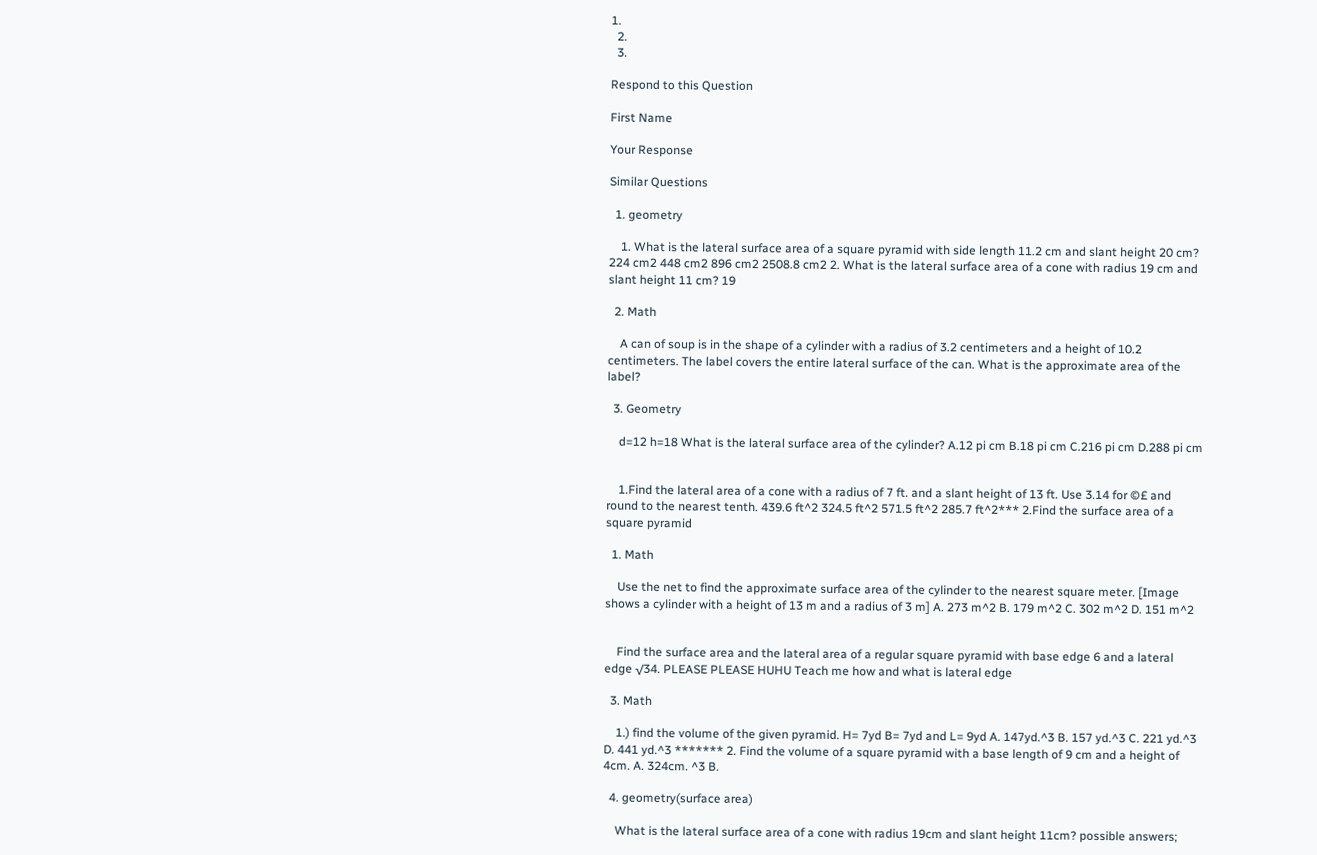1.
  2.
  3.

Respond to this Question

First Name

Your Response

Similar Questions

  1. geometry

    1. What is the lateral surface area of a square pyramid with side length 11.2 cm and slant height 20 cm? 224 cm2 448 cm2 896 cm2 2508.8 cm2 2. What is the lateral surface area of a cone with radius 19 cm and slant height 11 cm? 19

  2. Math

    A can of soup is in the shape of a cylinder with a radius of 3.2 centimeters and a height of 10.2 centimeters. The label covers the entire lateral surface of the can. What is the approximate area of the label?

  3. Geometry

    d=12 h=18 What is the lateral surface area of the cylinder? A.12 pi cm B.18 pi cm C.216 pi cm D.288 pi cm


    1.Find the lateral area of a cone with a radius of 7 ft. and a slant height of 13 ft. Use 3.14 for ©£ and round to the nearest tenth. 439.6 ft^2 324.5 ft^2 571.5 ft^2 285.7 ft^2*** 2.Find the surface area of a square pyramid

  1. Math

    Use the net to find the approximate surface area of the cylinder to the nearest square meter. [Image shows a cylinder with a height of 13 m and a radius of 3 m] A. 273 m^2 B. 179 m^2 C. 302 m^2 D. 151 m^2


    Find the surface area and the lateral area of a regular square pyramid with base edge 6 and a lateral edge √34. PLEASE PLEASE HUHU Teach me how and what is lateral edge

  3. Math

    1.) find the volume of the given pyramid. H= 7yd B= 7yd and L= 9yd A. 147yd.^3 B. 157 yd.^3 C. 221 yd.^3 D. 441 yd.^3 ******* 2. Find the volume of a square pyramid with a base length of 9 cm and a height of 4cm. A. 324cm. ^3 B.

  4. geometry(surface area)

    What is the lateral surface area of a cone with radius 19cm and slant height 11cm? possible answers;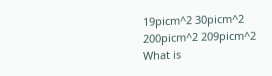19picm^2 30picm^2 200picm^2 209picm^2 What is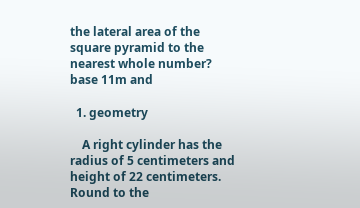the lateral area of the square pyramid to the nearest whole number? base 11m and

  1. geometry

    A right cylinder has the radius of 5 centimeters and height of 22 centimeters. Round to the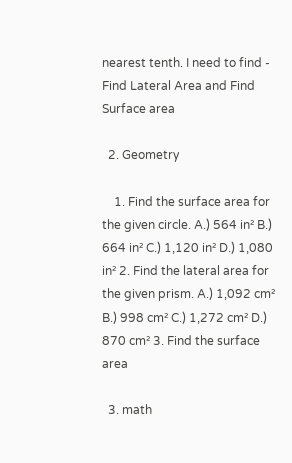nearest tenth. I need to find - Find Lateral Area and Find Surface area

  2. Geometry

    1. Find the surface area for the given circle. A.) 564 in² B.) 664 in² C.) 1,120 in² D.) 1,080 in² 2. Find the lateral area for the given prism. A.) 1,092 cm² B.) 998 cm² C.) 1,272 cm² D.) 870 cm² 3. Find the surface area

  3. math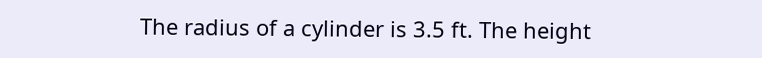The radius of a cylinder is 3.5 ft. The height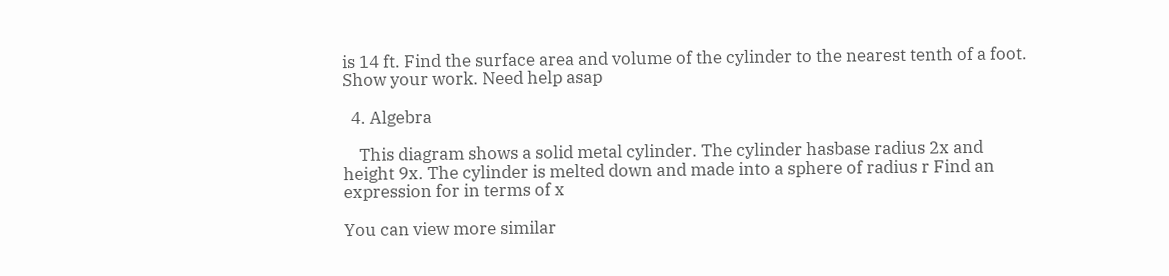is 14 ft. Find the surface area and volume of the cylinder to the nearest tenth of a foot. Show your work. Need help asap

  4. Algebra

    This diagram shows a solid metal cylinder. The cylinder hasbase radius 2x and height 9x. The cylinder is melted down and made into a sphere of radius r Find an expression for in terms of x

You can view more similar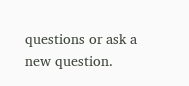questions or ask a new question.